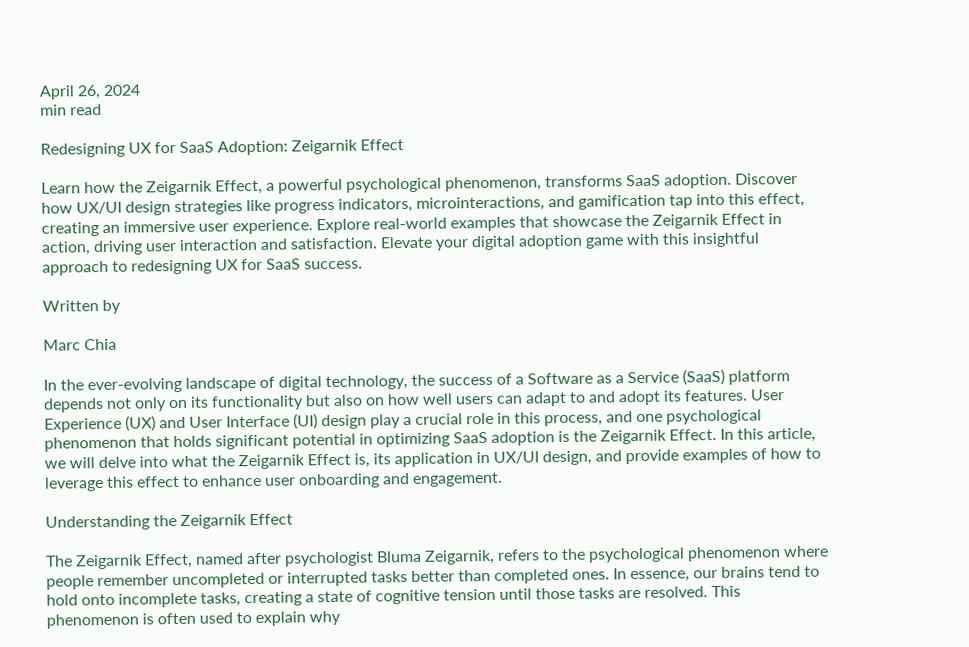April 26, 2024
min read

Redesigning UX for SaaS Adoption: Zeigarnik Effect

Learn how the Zeigarnik Effect, a powerful psychological phenomenon, transforms SaaS adoption. Discover how UX/UI design strategies like progress indicators, microinteractions, and gamification tap into this effect, creating an immersive user experience. Explore real-world examples that showcase the Zeigarnik Effect in action, driving user interaction and satisfaction. Elevate your digital adoption game with this insightful approach to redesigning UX for SaaS success.

Written by

Marc Chia

In the ever-evolving landscape of digital technology, the success of a Software as a Service (SaaS) platform depends not only on its functionality but also on how well users can adapt to and adopt its features. User Experience (UX) and User Interface (UI) design play a crucial role in this process, and one psychological phenomenon that holds significant potential in optimizing SaaS adoption is the Zeigarnik Effect. In this article, we will delve into what the Zeigarnik Effect is, its application in UX/UI design, and provide examples of how to leverage this effect to enhance user onboarding and engagement.

Understanding the Zeigarnik Effect

The Zeigarnik Effect, named after psychologist Bluma Zeigarnik, refers to the psychological phenomenon where people remember uncompleted or interrupted tasks better than completed ones. In essence, our brains tend to hold onto incomplete tasks, creating a state of cognitive tension until those tasks are resolved. This phenomenon is often used to explain why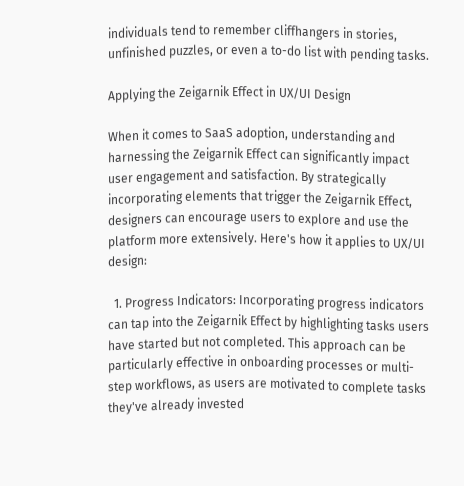individuals tend to remember cliffhangers in stories, unfinished puzzles, or even a to-do list with pending tasks.

Applying the Zeigarnik Effect in UX/UI Design

When it comes to SaaS adoption, understanding and harnessing the Zeigarnik Effect can significantly impact user engagement and satisfaction. By strategically incorporating elements that trigger the Zeigarnik Effect, designers can encourage users to explore and use the platform more extensively. Here's how it applies to UX/UI design:

  1. Progress Indicators: Incorporating progress indicators can tap into the Zeigarnik Effect by highlighting tasks users have started but not completed. This approach can be particularly effective in onboarding processes or multi-step workflows, as users are motivated to complete tasks they've already invested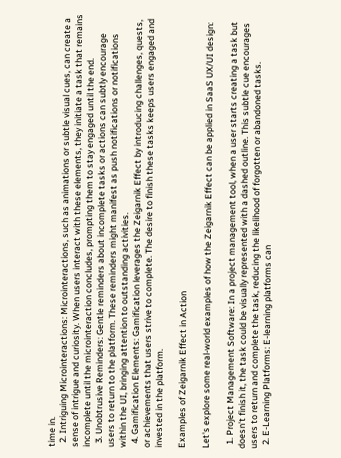time in.
  2. Intriguing Microinteractions: Microinteractions, such as animations or subtle visual cues, can create a sense of intrigue and curiosity. When users interact with these elements, they initiate a task that remains incomplete until the microinteraction concludes, prompting them to stay engaged until the end.
  3. Unobtrusive Reminders: Gentle reminders about incomplete tasks or actions can subtly encourage users to return to the platform. These reminders might manifest as push notifications or notifications within the UI, bringing attention to outstanding activities.
  4. Gamification Elements: Gamification leverages the Zeigarnik Effect by introducing challenges, quests, or achievements that users strive to complete. The desire to finish these tasks keeps users engaged and invested in the platform.

Examples of Zeigarnik Effect in Action

Let's explore some real-world examples of how the Zeigarnik Effect can be applied in SaaS UX/UI design:

  1. Project Management Software: In a project management tool, when a user starts creating a task but doesn't finish it, the task could be visually represented with a dashed outline. This subtle cue encourages users to return and complete the task, reducing the likelihood of forgotten or abandoned tasks.
  2. E-Learning Platforms: E-learning platforms can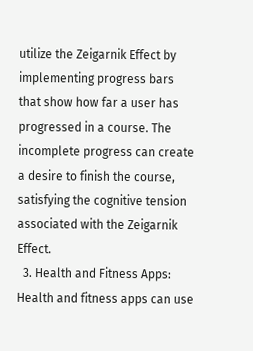utilize the Zeigarnik Effect by implementing progress bars that show how far a user has progressed in a course. The incomplete progress can create a desire to finish the course, satisfying the cognitive tension associated with the Zeigarnik Effect.
  3. Health and Fitness Apps: Health and fitness apps can use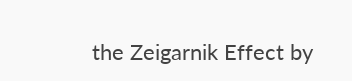the Zeigarnik Effect by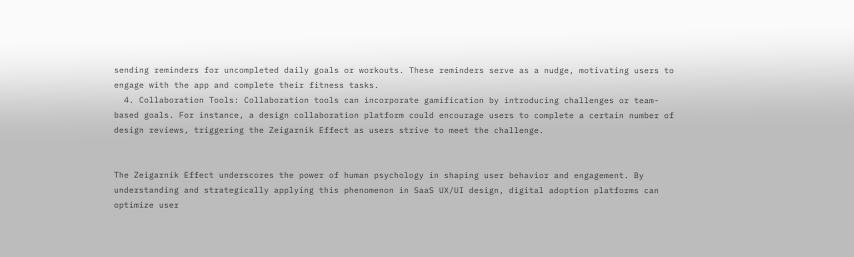sending reminders for uncompleted daily goals or workouts. These reminders serve as a nudge, motivating users to engage with the app and complete their fitness tasks.
  4. Collaboration Tools: Collaboration tools can incorporate gamification by introducing challenges or team-based goals. For instance, a design collaboration platform could encourage users to complete a certain number of design reviews, triggering the Zeigarnik Effect as users strive to meet the challenge.


The Zeigarnik Effect underscores the power of human psychology in shaping user behavior and engagement. By understanding and strategically applying this phenomenon in SaaS UX/UI design, digital adoption platforms can optimize user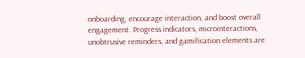onboarding, encourage interaction, and boost overall engagement. Progress indicators, microinteractions, unobtrusive reminders, and gamification elements are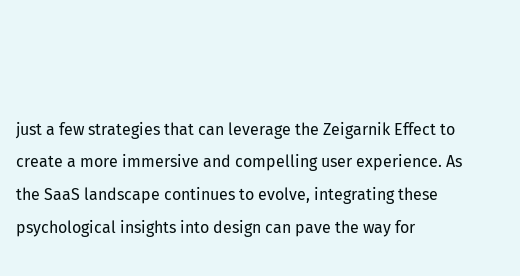just a few strategies that can leverage the Zeigarnik Effect to create a more immersive and compelling user experience. As the SaaS landscape continues to evolve, integrating these psychological insights into design can pave the way for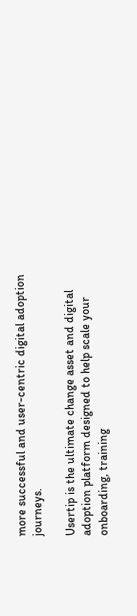more successful and user-centric digital adoption journeys.

Usertip is the ultimate change asset and digital adoption platform designed to help scale your onboarding, training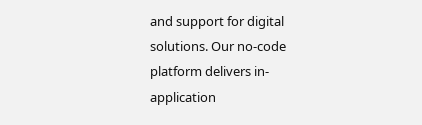and support for digital solutions. Our no-code platform delivers in-application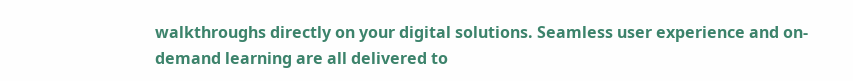walkthroughs directly on your digital solutions. Seamless user experience and on-demand learning are all delivered to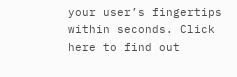your user’s fingertips within seconds. Click here to find out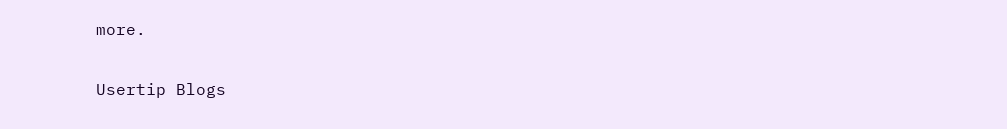more.

Usertip Blogs